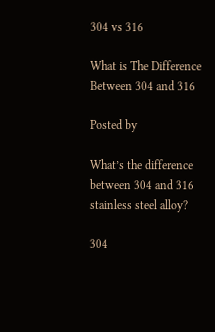304 vs 316

What is The Difference Between 304 and 316

Posted by

What’s the difference between 304 and 316 stainless steel alloy?

304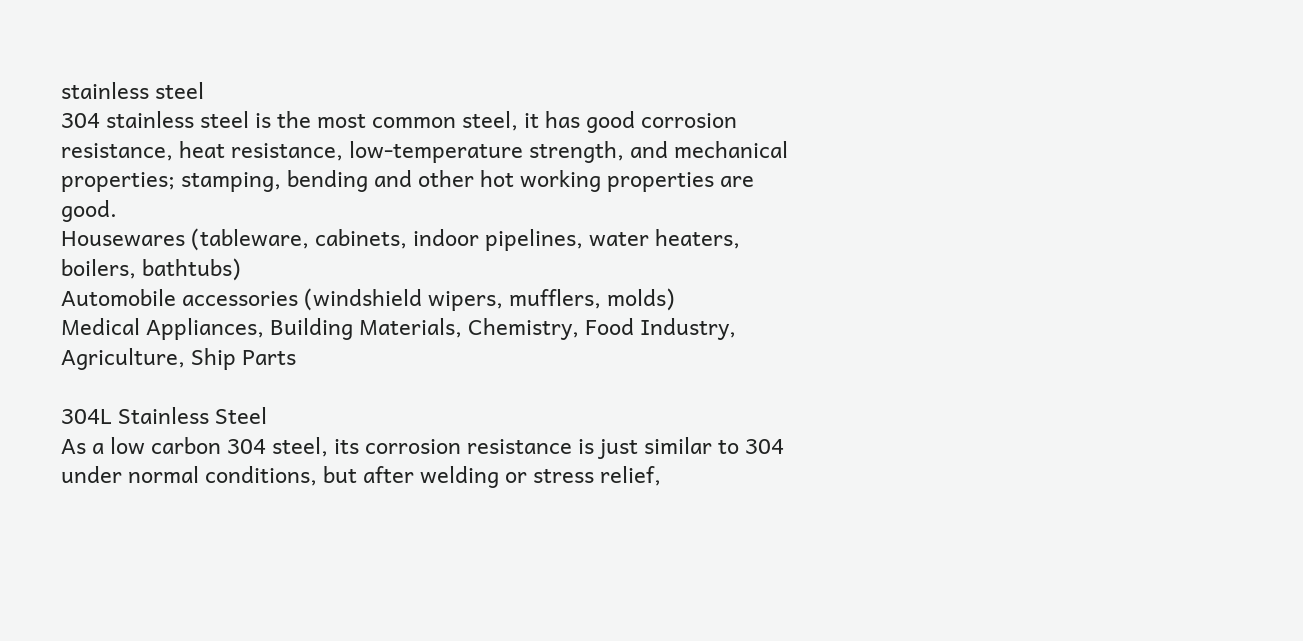stainless steel
304 stainless steel is the most common steel, it has good corrosion resistance, heat resistance, low-temperature strength, and mechanical properties; stamping, bending and other hot working properties are good.
Housewares (tableware, cabinets, indoor pipelines, water heaters, boilers, bathtubs)
Automobile accessories (windshield wipers, mufflers, molds)
Medical Appliances, Building Materials, Chemistry, Food Industry, Agriculture, Ship Parts

304L Stainless Steel
As a low carbon 304 steel, its corrosion resistance is just similar to 304 under normal conditions, but after welding or stress relief,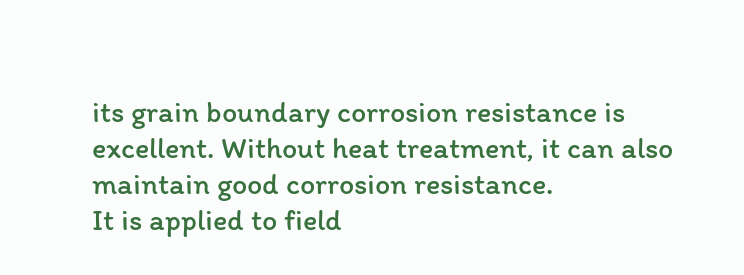its grain boundary corrosion resistance is excellent. Without heat treatment, it can also maintain good corrosion resistance.
It is applied to field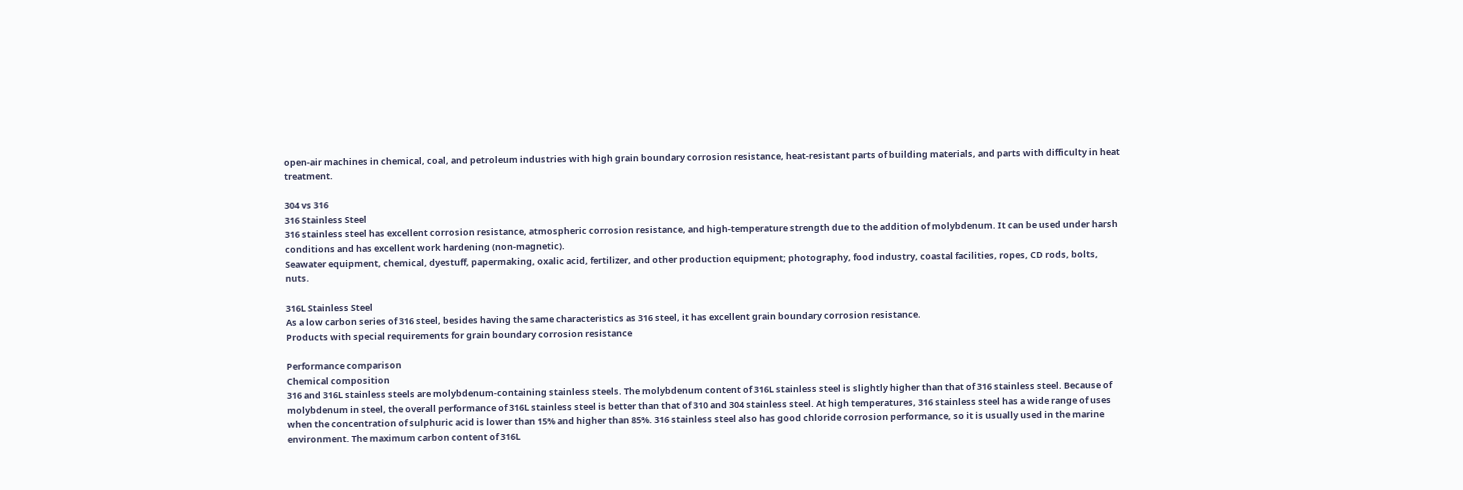open-air machines in chemical, coal, and petroleum industries with high grain boundary corrosion resistance, heat-resistant parts of building materials, and parts with difficulty in heat treatment.

304 vs 316
316 Stainless Steel
316 stainless steel has excellent corrosion resistance, atmospheric corrosion resistance, and high-temperature strength due to the addition of molybdenum. It can be used under harsh conditions and has excellent work hardening (non-magnetic).
Seawater equipment, chemical, dyestuff, papermaking, oxalic acid, fertilizer, and other production equipment; photography, food industry, coastal facilities, ropes, CD rods, bolts, nuts.

316L Stainless Steel
As a low carbon series of 316 steel, besides having the same characteristics as 316 steel, it has excellent grain boundary corrosion resistance.
Products with special requirements for grain boundary corrosion resistance

Performance comparison
Chemical composition
316 and 316L stainless steels are molybdenum-containing stainless steels. The molybdenum content of 316L stainless steel is slightly higher than that of 316 stainless steel. Because of molybdenum in steel, the overall performance of 316L stainless steel is better than that of 310 and 304 stainless steel. At high temperatures, 316 stainless steel has a wide range of uses when the concentration of sulphuric acid is lower than 15% and higher than 85%. 316 stainless steel also has good chloride corrosion performance, so it is usually used in the marine environment. The maximum carbon content of 316L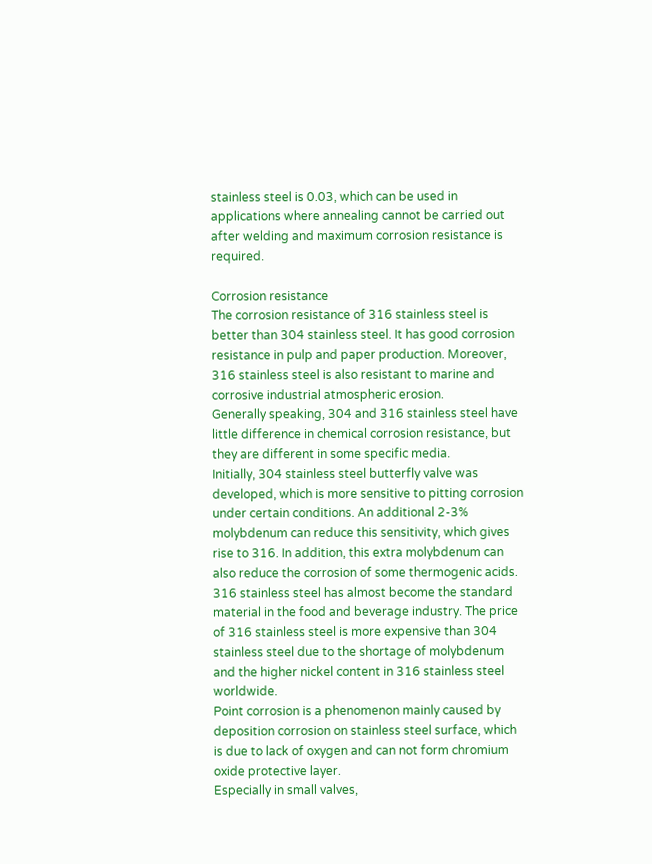stainless steel is 0.03, which can be used in applications where annealing cannot be carried out after welding and maximum corrosion resistance is required.

Corrosion resistance
The corrosion resistance of 316 stainless steel is better than 304 stainless steel. It has good corrosion resistance in pulp and paper production. Moreover, 316 stainless steel is also resistant to marine and corrosive industrial atmospheric erosion.
Generally speaking, 304 and 316 stainless steel have little difference in chemical corrosion resistance, but they are different in some specific media.
Initially, 304 stainless steel butterfly valve was developed, which is more sensitive to pitting corrosion under certain conditions. An additional 2-3% molybdenum can reduce this sensitivity, which gives rise to 316. In addition, this extra molybdenum can also reduce the corrosion of some thermogenic acids.
316 stainless steel has almost become the standard material in the food and beverage industry. The price of 316 stainless steel is more expensive than 304 stainless steel due to the shortage of molybdenum and the higher nickel content in 316 stainless steel worldwide.
Point corrosion is a phenomenon mainly caused by deposition corrosion on stainless steel surface, which is due to lack of oxygen and can not form chromium oxide protective layer.
Especially in small valves,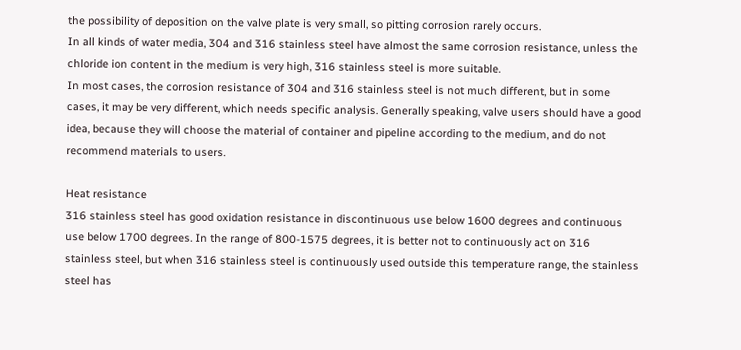the possibility of deposition on the valve plate is very small, so pitting corrosion rarely occurs.
In all kinds of water media, 304 and 316 stainless steel have almost the same corrosion resistance, unless the chloride ion content in the medium is very high, 316 stainless steel is more suitable.
In most cases, the corrosion resistance of 304 and 316 stainless steel is not much different, but in some cases, it may be very different, which needs specific analysis. Generally speaking, valve users should have a good idea, because they will choose the material of container and pipeline according to the medium, and do not recommend materials to users.

Heat resistance
316 stainless steel has good oxidation resistance in discontinuous use below 1600 degrees and continuous use below 1700 degrees. In the range of 800-1575 degrees, it is better not to continuously act on 316 stainless steel, but when 316 stainless steel is continuously used outside this temperature range, the stainless steel has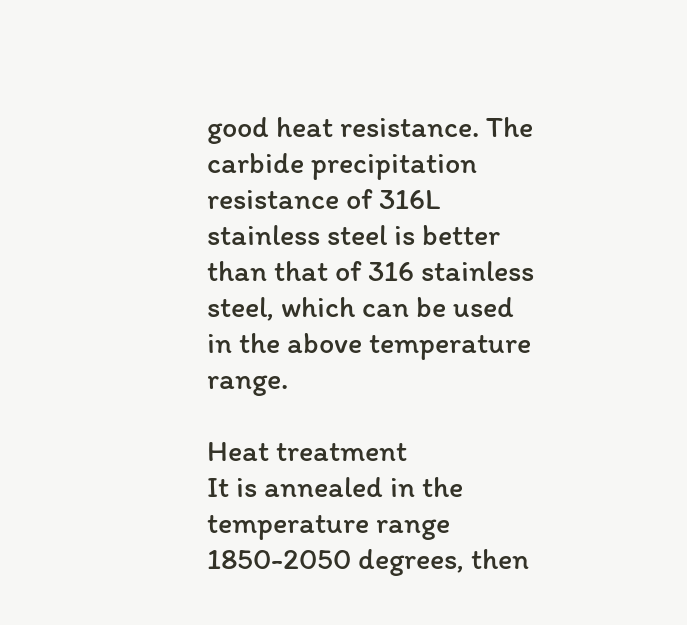good heat resistance. The carbide precipitation resistance of 316L stainless steel is better than that of 316 stainless steel, which can be used in the above temperature range.

Heat treatment
It is annealed in the temperature range 1850-2050 degrees, then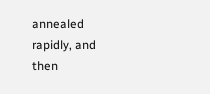annealed rapidly, and then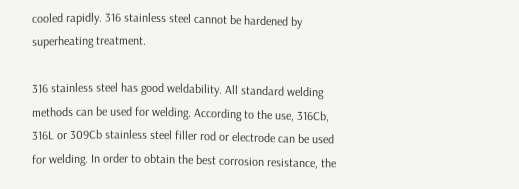cooled rapidly. 316 stainless steel cannot be hardened by superheating treatment.

316 stainless steel has good weldability. All standard welding methods can be used for welding. According to the use, 316Cb, 316L or 309Cb stainless steel filler rod or electrode can be used for welding. In order to obtain the best corrosion resistance, the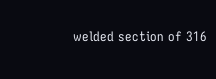welded section of 316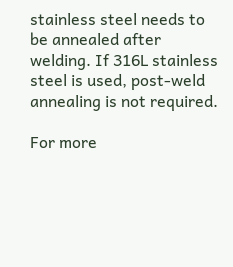stainless steel needs to be annealed after welding. If 316L stainless steel is used, post-weld annealing is not required.

For more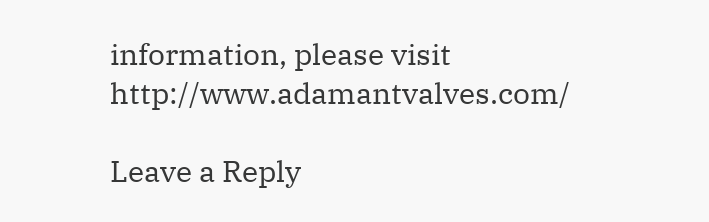information, please visit http://www.adamantvalves.com/

Leave a Reply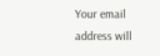Your email address will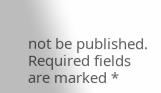not be published. Required fields are marked *